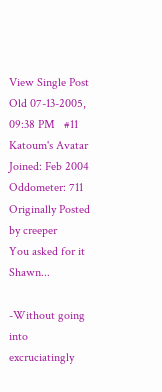View Single Post
Old 07-13-2005, 09:38 PM   #11
Katoum's Avatar
Joined: Feb 2004
Oddometer: 711
Originally Posted by creeper
You asked for it Shawn...

-Without going into excruciatingly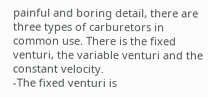painful and boring detail, there are three types of carburetors in common use. There is the fixed venturi, the variable venturi and the constant velocity.
-The fixed venturi is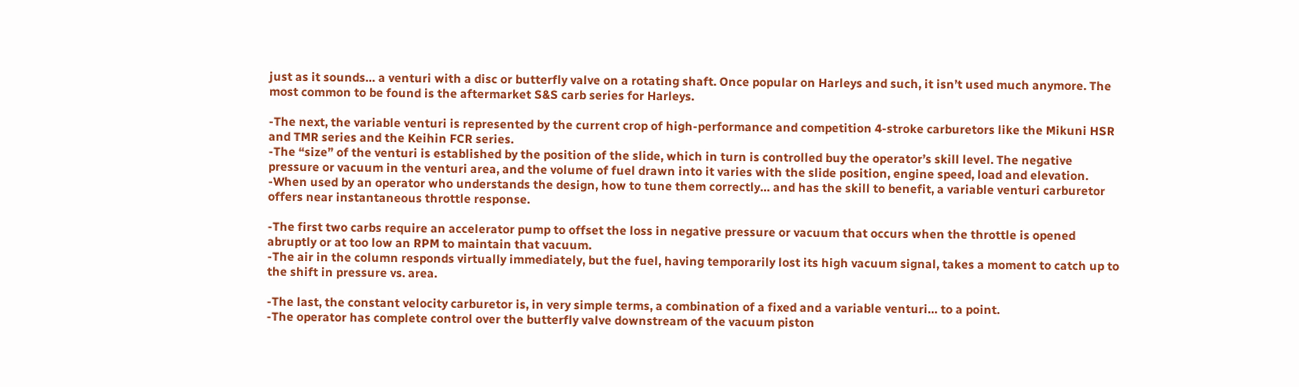just as it sounds… a venturi with a disc or butterfly valve on a rotating shaft. Once popular on Harleys and such, it isn’t used much anymore. The most common to be found is the aftermarket S&S carb series for Harleys.

-The next, the variable venturi is represented by the current crop of high-performance and competition 4-stroke carburetors like the Mikuni HSR and TMR series and the Keihin FCR series.
-The “size” of the venturi is established by the position of the slide, which in turn is controlled buy the operator’s skill level. The negative pressure or vacuum in the venturi area, and the volume of fuel drawn into it varies with the slide position, engine speed, load and elevation.
-When used by an operator who understands the design, how to tune them correctly… and has the skill to benefit, a variable venturi carburetor offers near instantaneous throttle response.

-The first two carbs require an accelerator pump to offset the loss in negative pressure or vacuum that occurs when the throttle is opened abruptly or at too low an RPM to maintain that vacuum.
-The air in the column responds virtually immediately, but the fuel, having temporarily lost its high vacuum signal, takes a moment to catch up to the shift in pressure vs. area.

-The last, the constant velocity carburetor is, in very simple terms, a combination of a fixed and a variable venturi… to a point.
-The operator has complete control over the butterfly valve downstream of the vacuum piston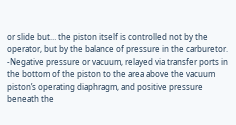or slide but… the piston itself is controlled not by the operator, but by the balance of pressure in the carburetor.
-Negative pressure or vacuum, relayed via transfer ports in the bottom of the piston to the area above the vacuum piston’s operating diaphragm, and positive pressure beneath the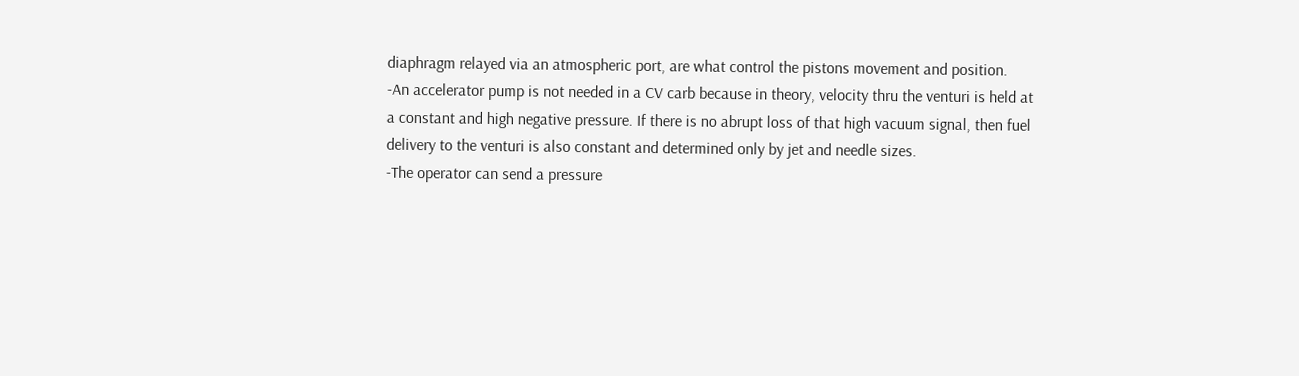diaphragm relayed via an atmospheric port, are what control the pistons movement and position.
-An accelerator pump is not needed in a CV carb because in theory, velocity thru the venturi is held at a constant and high negative pressure. If there is no abrupt loss of that high vacuum signal, then fuel delivery to the venturi is also constant and determined only by jet and needle sizes.
-The operator can send a pressure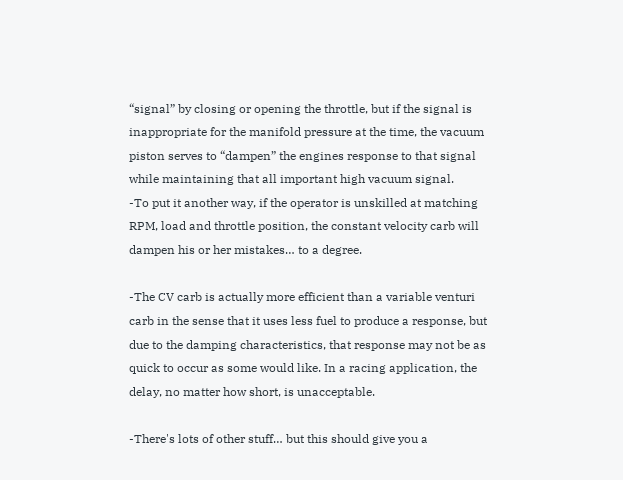“signal” by closing or opening the throttle, but if the signal is inappropriate for the manifold pressure at the time, the vacuum piston serves to “dampen” the engines response to that signal while maintaining that all important high vacuum signal.
-To put it another way, if the operator is unskilled at matching RPM, load and throttle position, the constant velocity carb will dampen his or her mistakes… to a degree.

-The CV carb is actually more efficient than a variable venturi carb in the sense that it uses less fuel to produce a response, but due to the damping characteristics, that response may not be as quick to occur as some would like. In a racing application, the delay, no matter how short, is unacceptable.

-There's lots of other stuff… but this should give you a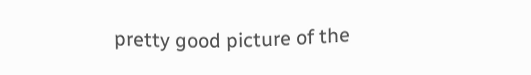pretty good picture of the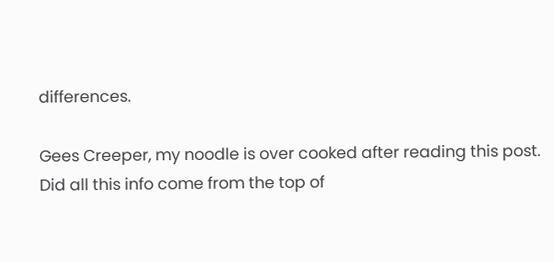differences.

Gees Creeper, my noodle is over cooked after reading this post. Did all this info come from the top of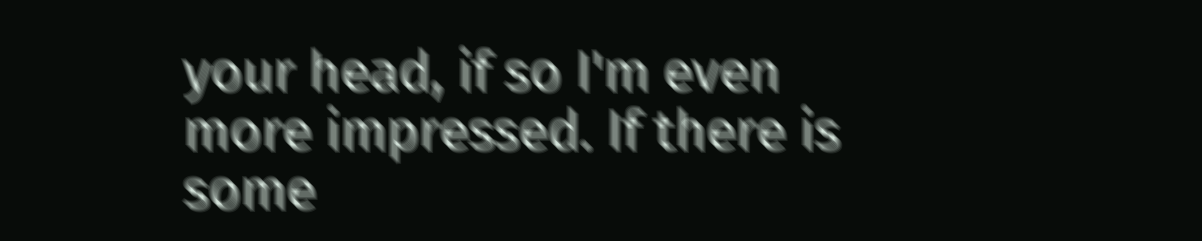your head, if so I'm even more impressed. If there is some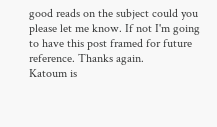good reads on the subject could you please let me know. If not I'm going to have this post framed for future reference. Thanks again.
Katoum is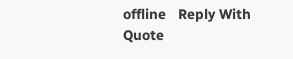offline   Reply With Quote